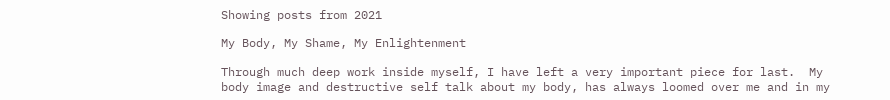Showing posts from 2021

My Body, My Shame, My Enlightenment

Through much deep work inside myself, I have left a very important piece for last.  My body image and destructive self talk about my body, has always loomed over me and in my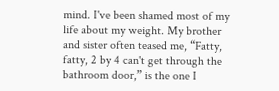mind. I've been shamed most of my life about my weight. My brother and sister often teased me, “Fatty, fatty, 2 by 4 can't get through the bathroom door,” is the one I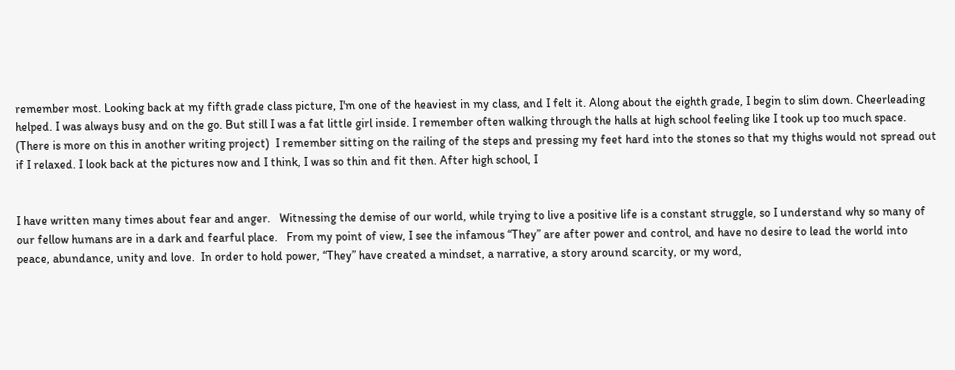remember most. Looking back at my fifth grade class picture, I'm one of the heaviest in my class, and I felt it. Along about the eighth grade, I begin to slim down. Cheerleading helped. I was always busy and on the go. But still I was a fat little girl inside. I remember often walking through the halls at high school feeling like I took up too much space. (There is more on this in another writing project)  I remember sitting on the railing of the steps and pressing my feet hard into the stones so that my thighs would not spread out if I relaxed. I look back at the pictures now and I think, I was so thin and fit then. After high school, I


I have written many times about fear and anger.   Witnessing the demise of our world, while trying to live a positive life is a constant struggle, so I understand why so many of our fellow humans are in a dark and fearful place.   From my point of view, I see the infamous “They” are after power and control, and have no desire to lead the world into peace, abundance, unity and love.  In order to hold power, “They” have created a mindset, a narrative, a story around scarcity, or my word,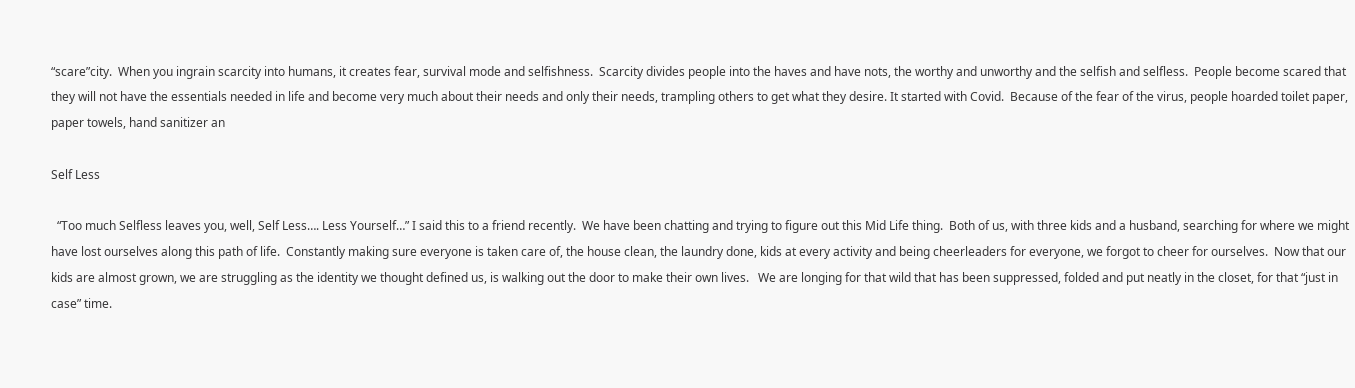“scare”city.  When you ingrain scarcity into humans, it creates fear, survival mode and selfishness.  Scarcity divides people into the haves and have nots, the worthy and unworthy and the selfish and selfless.  People become scared that they will not have the essentials needed in life and become very much about their needs and only their needs, trampling others to get what they desire. It started with Covid.  Because of the fear of the virus, people hoarded toilet paper, paper towels, hand sanitizer an

Self Less

  “Too much Selfless leaves you, well, Self Less…. Less Yourself…” I said this to a friend recently.  We have been chatting and trying to figure out this Mid Life thing.  Both of us, with three kids and a husband, searching for where we might have lost ourselves along this path of life.  Constantly making sure everyone is taken care of, the house clean, the laundry done, kids at every activity and being cheerleaders for everyone, we forgot to cheer for ourselves.  Now that our kids are almost grown, we are struggling as the identity we thought defined us, is walking out the door to make their own lives.   We are longing for that wild that has been suppressed, folded and put neatly in the closet, for that “just in case” time.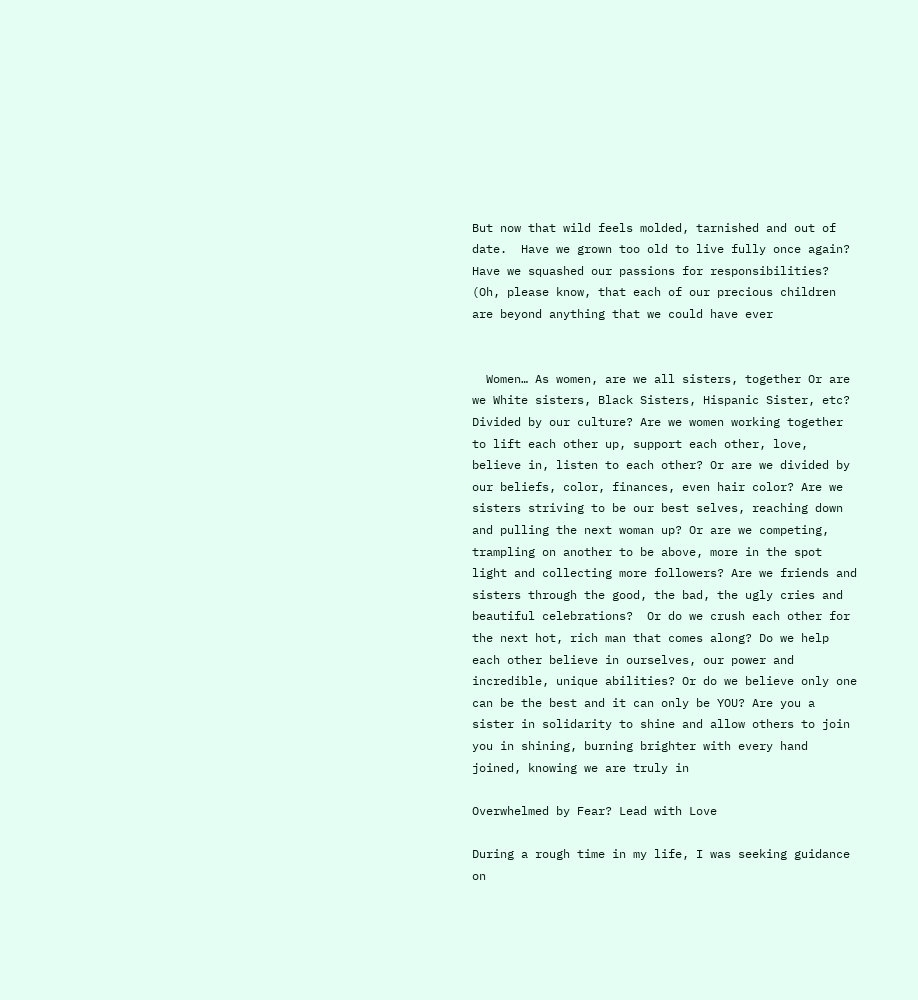But now that wild feels molded, tarnished and out of date.  Have we grown too old to live fully once again?  Have we squashed our passions for responsibilities?   (Oh, please know, that each of our precious children are beyond anything that we could have ever


  Women… As women, are we all sisters, together Or are we White sisters, Black Sisters, Hispanic Sister, etc? Divided by our culture? Are we women working together to lift each other up, support each other, love, believe in, listen to each other? Or are we divided by our beliefs, color, finances, even hair color? Are we sisters striving to be our best selves, reaching down and pulling the next woman up? Or are we competing, trampling on another to be above, more in the spot light and collecting more followers? Are we friends and sisters through the good, the bad, the ugly cries and beautiful celebrations?  Or do we crush each other for the next hot, rich man that comes along? Do we help each other believe in ourselves, our power and incredible, unique abilities? Or do we believe only one can be the best and it can only be YOU? Are you a sister in solidarity to shine and allow others to join you in shining, burning brighter with every hand joined, knowing we are truly in

Overwhelmed by Fear? Lead with Love

During a rough time in my life, I was seeking guidance on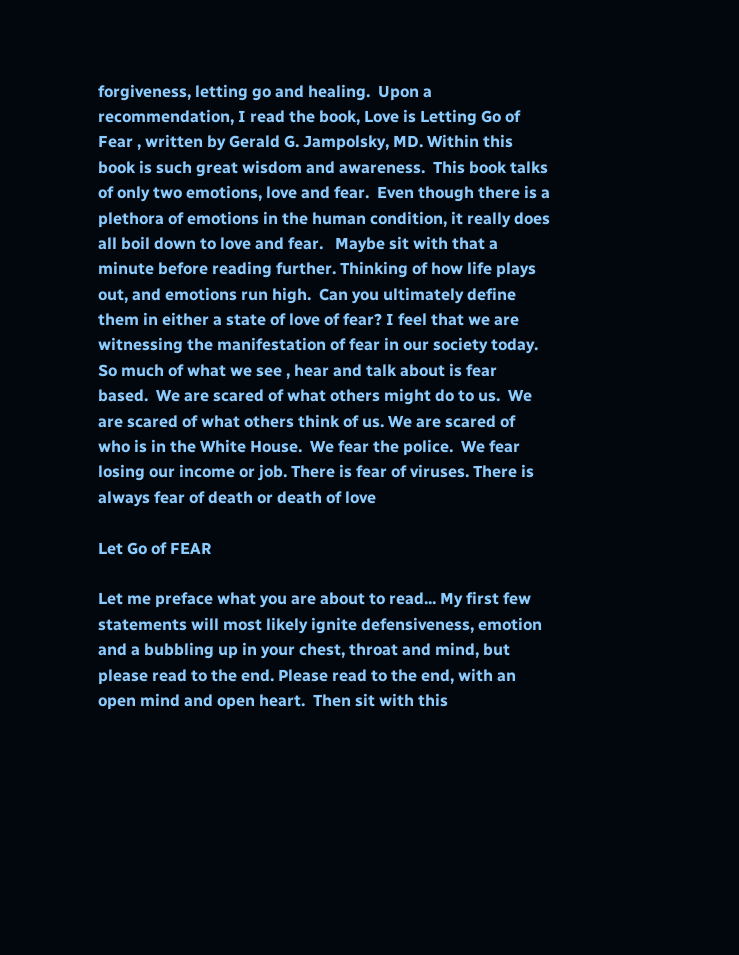forgiveness, letting go and healing.  Upon a recommendation, I read the book, Love is Letting Go of Fear , written by Gerald G. Jampolsky, MD. Within this book is such great wisdom and awareness.  This book talks of only two emotions, love and fear.  Even though there is a plethora of emotions in the human condition, it really does all boil down to love and fear.   Maybe sit with that a minute before reading further. Thinking of how life plays out, and emotions run high.  Can you ultimately define them in either a state of love of fear? I feel that we are witnessing the manifestation of fear in our society today. So much of what we see , hear and talk about is fear based.  We are scared of what others might do to us.  We are scared of what others think of us. We are scared of who is in the White House.  We fear the police.  We fear losing our income or job. There is fear of viruses. There is always fear of death or death of love

Let Go of FEAR

Let me preface what you are about to read... My first few statements will most likely ignite defensiveness, emotion and a bubbling up in your chest, throat and mind, but please read to the end. Please read to the end, with an open mind and open heart.  Then sit with this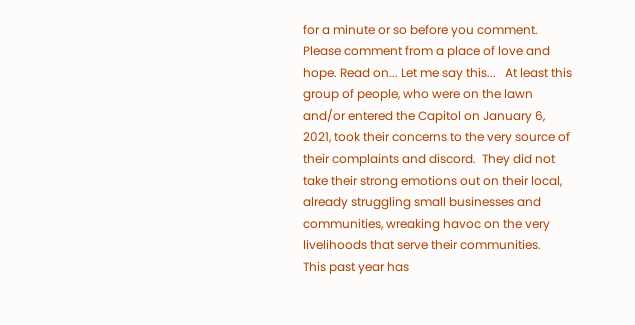for a minute or so before you comment.  Please comment from a place of love and hope. Read on... Let me say this...   At least this group of people, who were on the lawn and/or entered the Capitol on January 6, 2021, took their concerns to the very source of their complaints and discord.  They did not take their strong emotions out on their local, already struggling small businesses and communities, wreaking havoc on the very livelihoods that serve their communities.   This past year has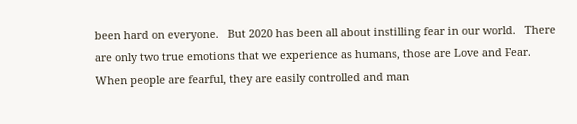been hard on everyone.   But 2020 has been all about instilling fear in our world.   There are only two true emotions that we experience as humans, those are Love and Fear.  When people are fearful, they are easily controlled and man